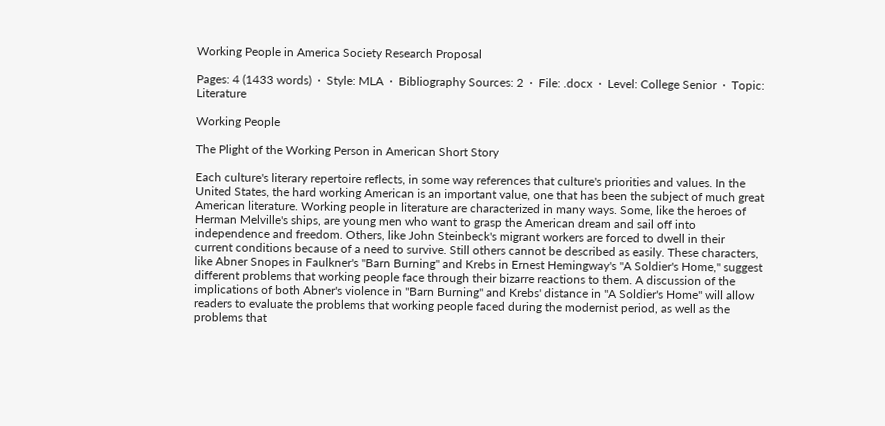Working People in America Society Research Proposal

Pages: 4 (1433 words)  ·  Style: MLA  ·  Bibliography Sources: 2  ·  File: .docx  ·  Level: College Senior  ·  Topic: Literature

Working People

The Plight of the Working Person in American Short Story

Each culture's literary repertoire reflects, in some way references that culture's priorities and values. In the United States, the hard working American is an important value, one that has been the subject of much great American literature. Working people in literature are characterized in many ways. Some, like the heroes of Herman Melville's ships, are young men who want to grasp the American dream and sail off into independence and freedom. Others, like John Steinbeck's migrant workers are forced to dwell in their current conditions because of a need to survive. Still others cannot be described as easily. These characters, like Abner Snopes in Faulkner's "Barn Burning" and Krebs in Ernest Hemingway's "A Soldier's Home," suggest different problems that working people face through their bizarre reactions to them. A discussion of the implications of both Abner's violence in "Barn Burning" and Krebs' distance in "A Soldier's Home" will allow readers to evaluate the problems that working people faced during the modernist period, as well as the problems that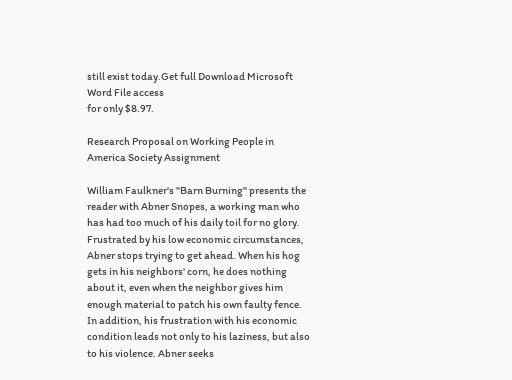still exist today.Get full Download Microsoft Word File access
for only $8.97.

Research Proposal on Working People in America Society Assignment

William Faulkner's "Barn Burning" presents the reader with Abner Snopes, a working man who has had too much of his daily toil for no glory. Frustrated by his low economic circumstances, Abner stops trying to get ahead. When his hog gets in his neighbors' corn, he does nothing about it, even when the neighbor gives him enough material to patch his own faulty fence. In addition, his frustration with his economic condition leads not only to his laziness, but also to his violence. Abner seeks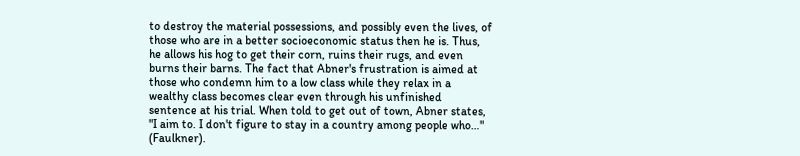to destroy the material possessions, and possibly even the lives, of those who are in a better socioeconomic status then he is. Thus, he allows his hog to get their corn, ruins their rugs, and even burns their barns. The fact that Abner's frustration is aimed at those who condemn him to a low class while they relax in a wealthy class becomes clear even through his unfinished sentence at his trial. When told to get out of town, Abner states, "I aim to. I don't figure to stay in a country among people who…" (Faulkner).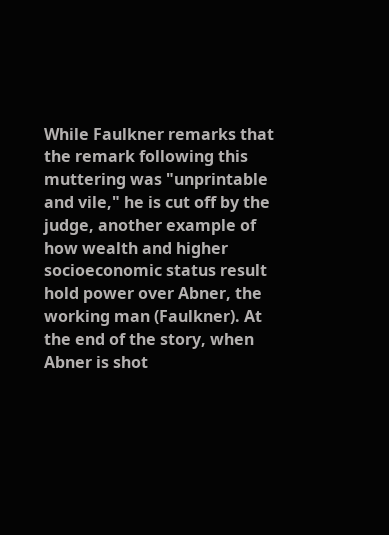While Faulkner remarks that the remark following this muttering was "unprintable and vile," he is cut off by the judge, another example of how wealth and higher socioeconomic status result hold power over Abner, the working man (Faulkner). At the end of the story, when Abner is shot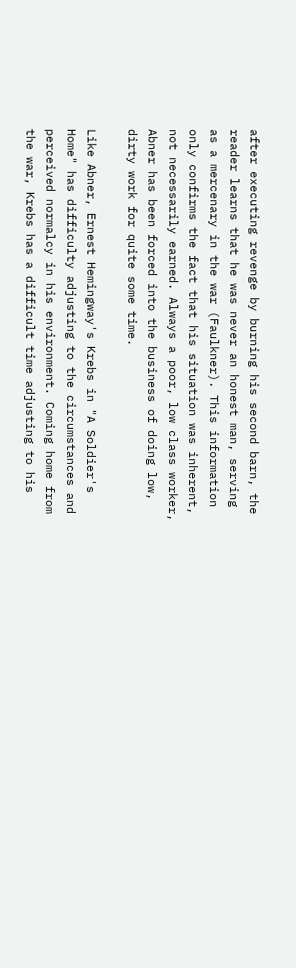after executing revenge by burning his second barn, the reader learns that he was never an honest man, serving as a mercenary in the war (Faulkner). This information only confirms the fact that his situation was inherent, not necessarily earned. Always a poor, low class worker, Abner has been forced into the business of doing low, dirty work for quite some time.

Like Abner, Ernest Hemingway's Krebs in "A Soldier's Home" has difficulty adjusting to the circumstances and perceived normalcy in his environment. Coming home from the war, Krebs has a difficult time adjusting to his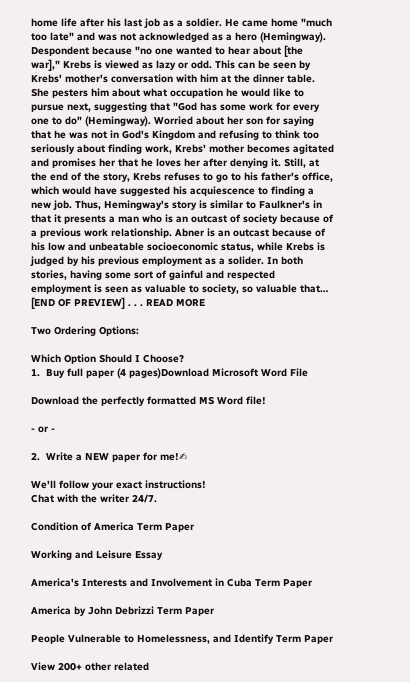home life after his last job as a soldier. He came home "much too late" and was not acknowledged as a hero (Hemingway). Despondent because "no one wanted to hear about [the war]," Krebs is viewed as lazy or odd. This can be seen by Krebs' mother's conversation with him at the dinner table. She pesters him about what occupation he would like to pursue next, suggesting that "God has some work for every one to do" (Hemingway). Worried about her son for saying that he was not in God's Kingdom and refusing to think too seriously about finding work, Krebs' mother becomes agitated and promises her that he loves her after denying it. Still, at the end of the story, Krebs refuses to go to his father's office, which would have suggested his acquiescence to finding a new job. Thus, Hemingway's story is similar to Faulkner's in that it presents a man who is an outcast of society because of a previous work relationship. Abner is an outcast because of his low and unbeatable socioeconomic status, while Krebs is judged by his previous employment as a solider. In both stories, having some sort of gainful and respected employment is seen as valuable to society, so valuable that… [END OF PREVIEW] . . . READ MORE

Two Ordering Options:

Which Option Should I Choose?
1.  Buy full paper (4 pages)Download Microsoft Word File

Download the perfectly formatted MS Word file!

- or -

2.  Write a NEW paper for me!✍

We'll follow your exact instructions!
Chat with the writer 24/7.

Condition of America Term Paper

Working and Leisure Essay

America's Interests and Involvement in Cuba Term Paper

America by John Debrizzi Term Paper

People Vulnerable to Homelessness, and Identify Term Paper

View 200+ other related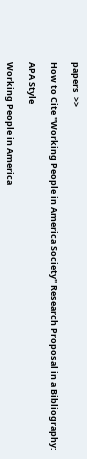papers  >>

How to Cite "Working People in America Society" Research Proposal in a Bibliography:

APA Style

Working People in America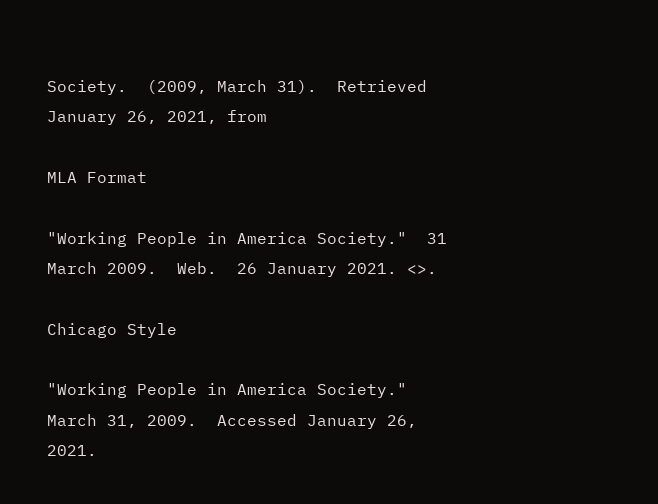Society.  (2009, March 31).  Retrieved January 26, 2021, from

MLA Format

"Working People in America Society."  31 March 2009.  Web.  26 January 2021. <>.

Chicago Style

"Working People in America Society."  March 31, 2009.  Accessed January 26, 2021.